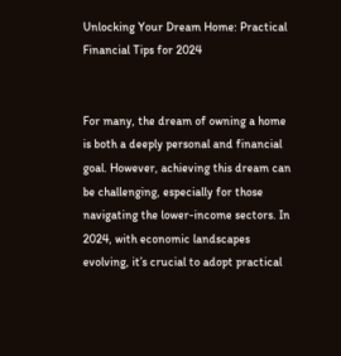Unlocking Your Dream Home: Practical Financial Tips for 2024


For many, the dream of owning a home is both a deeply personal and financial goal. However, achieving this dream can be challenging, especially for those navigating the lower-income sectors. In 2024, with economic landscapes evolving, it’s crucial to adopt practical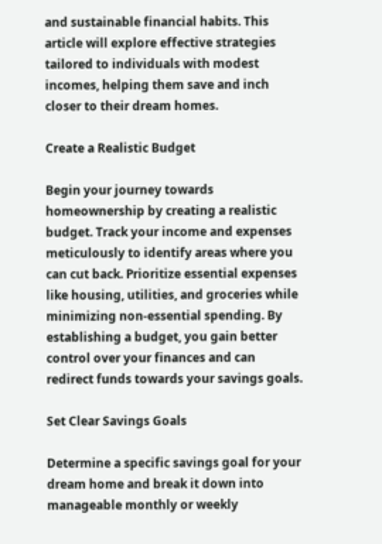and sustainable financial habits. This article will explore effective strategies tailored to individuals with modest incomes, helping them save and inch closer to their dream homes.

Create a Realistic Budget

Begin your journey towards homeownership by creating a realistic budget. Track your income and expenses meticulously to identify areas where you can cut back. Prioritize essential expenses like housing, utilities, and groceries while minimizing non-essential spending. By establishing a budget, you gain better control over your finances and can redirect funds towards your savings goals.

Set Clear Savings Goals

Determine a specific savings goal for your dream home and break it down into manageable monthly or weekly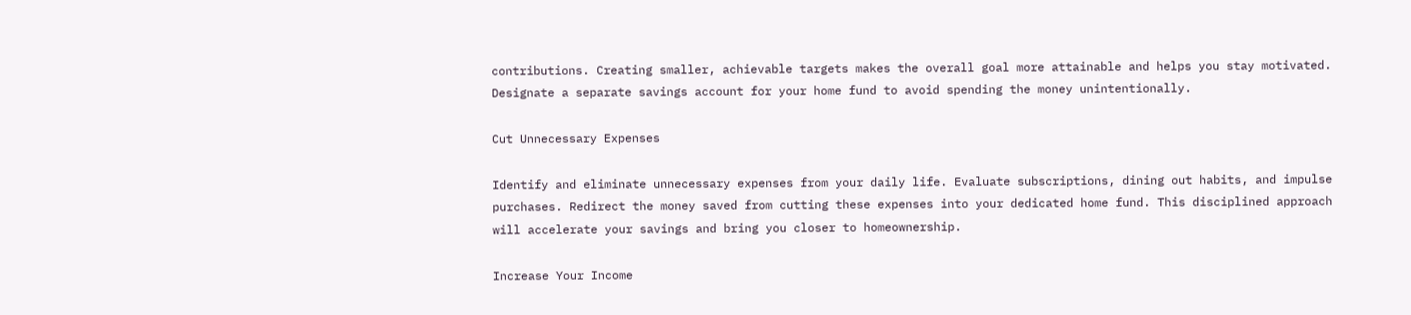contributions. Creating smaller, achievable targets makes the overall goal more attainable and helps you stay motivated. Designate a separate savings account for your home fund to avoid spending the money unintentionally.

Cut Unnecessary Expenses

Identify and eliminate unnecessary expenses from your daily life. Evaluate subscriptions, dining out habits, and impulse purchases. Redirect the money saved from cutting these expenses into your dedicated home fund. This disciplined approach will accelerate your savings and bring you closer to homeownership.

Increase Your Income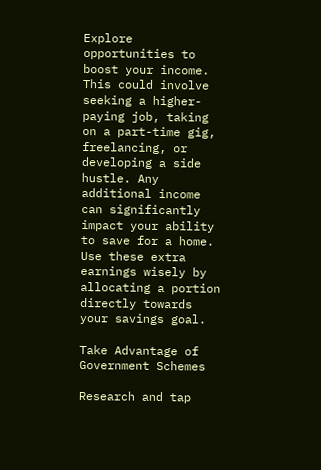Explore opportunities to boost your income. This could involve seeking a higher-paying job, taking on a part-time gig, freelancing, or developing a side hustle. Any additional income can significantly impact your ability to save for a home. Use these extra earnings wisely by allocating a portion directly towards your savings goal.

Take Advantage of Government Schemes

Research and tap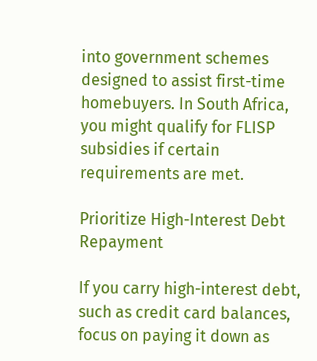into government schemes designed to assist first-time homebuyers. In South Africa, you might qualify for FLISP subsidies if certain requirements are met.

Prioritize High-Interest Debt Repayment

If you carry high-interest debt, such as credit card balances, focus on paying it down as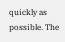quickly as possible. The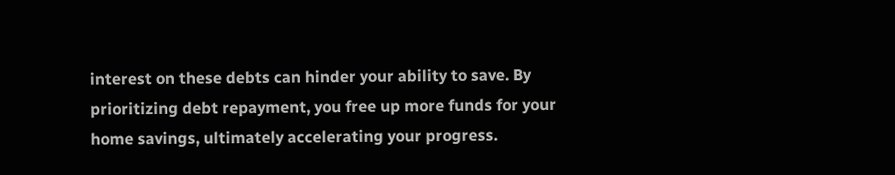interest on these debts can hinder your ability to save. By prioritizing debt repayment, you free up more funds for your home savings, ultimately accelerating your progress.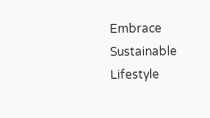Embrace Sustainable Lifestyle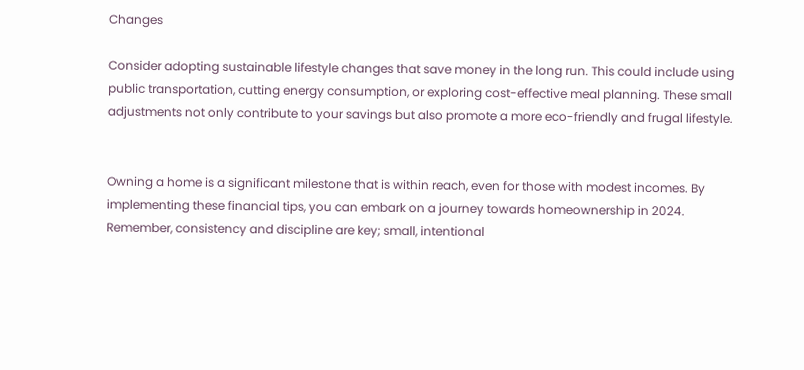Changes

Consider adopting sustainable lifestyle changes that save money in the long run. This could include using public transportation, cutting energy consumption, or exploring cost-effective meal planning. These small adjustments not only contribute to your savings but also promote a more eco-friendly and frugal lifestyle.


Owning a home is a significant milestone that is within reach, even for those with modest incomes. By implementing these financial tips, you can embark on a journey towards homeownership in 2024. Remember, consistency and discipline are key; small, intentional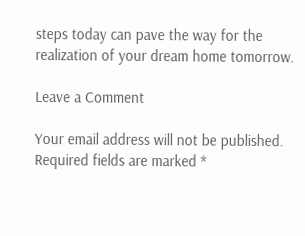steps today can pave the way for the realization of your dream home tomorrow.

Leave a Comment

Your email address will not be published. Required fields are marked *